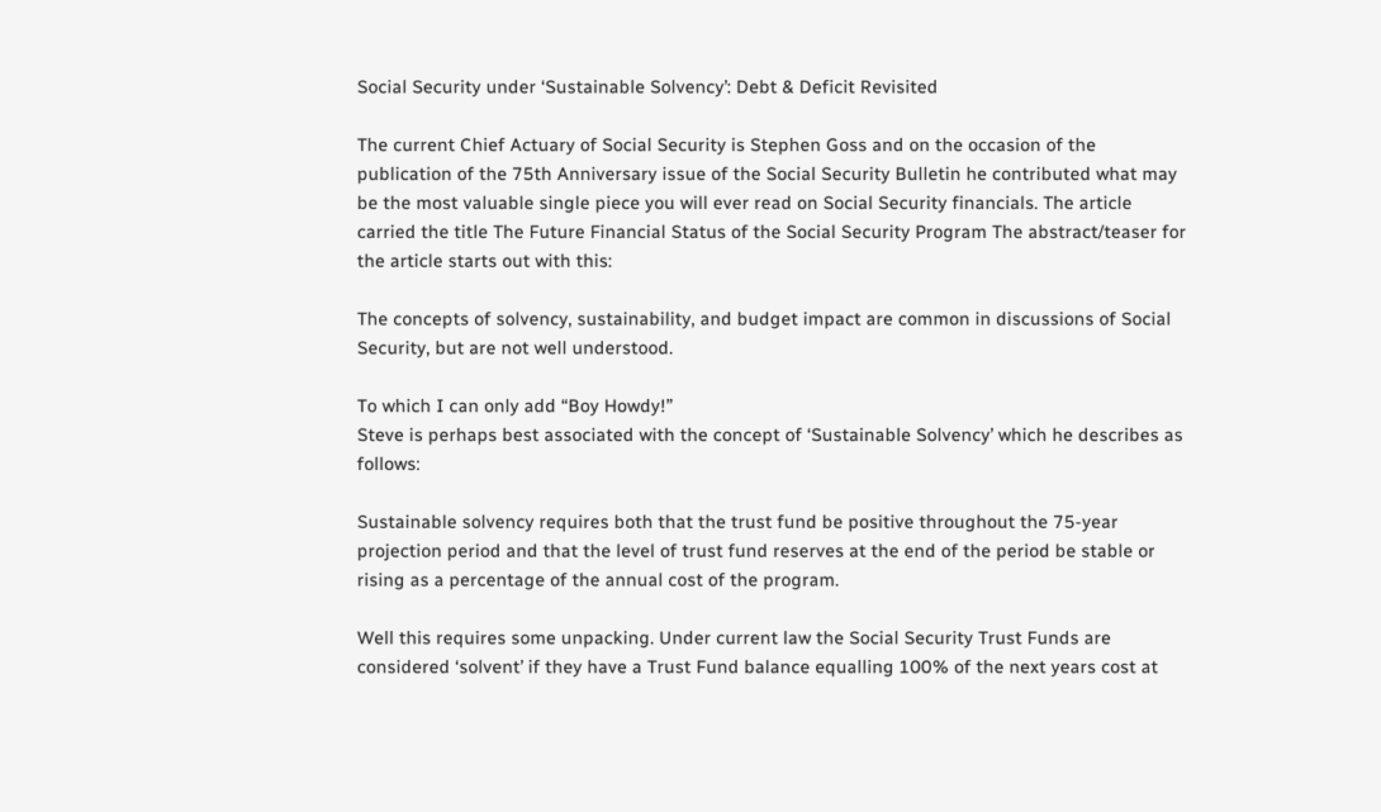Social Security under ‘Sustainable Solvency’: Debt & Deficit Revisited

The current Chief Actuary of Social Security is Stephen Goss and on the occasion of the publication of the 75th Anniversary issue of the Social Security Bulletin he contributed what may be the most valuable single piece you will ever read on Social Security financials. The article carried the title The Future Financial Status of the Social Security Program The abstract/teaser for the article starts out with this:

The concepts of solvency, sustainability, and budget impact are common in discussions of Social Security, but are not well understood.

To which I can only add “Boy Howdy!”
Steve is perhaps best associated with the concept of ‘Sustainable Solvency’ which he describes as follows:

Sustainable solvency requires both that the trust fund be positive throughout the 75-year projection period and that the level of trust fund reserves at the end of the period be stable or rising as a percentage of the annual cost of the program.

Well this requires some unpacking. Under current law the Social Security Trust Funds are considered ‘solvent’ if they have a Trust Fund balance equalling 100% of the next years cost at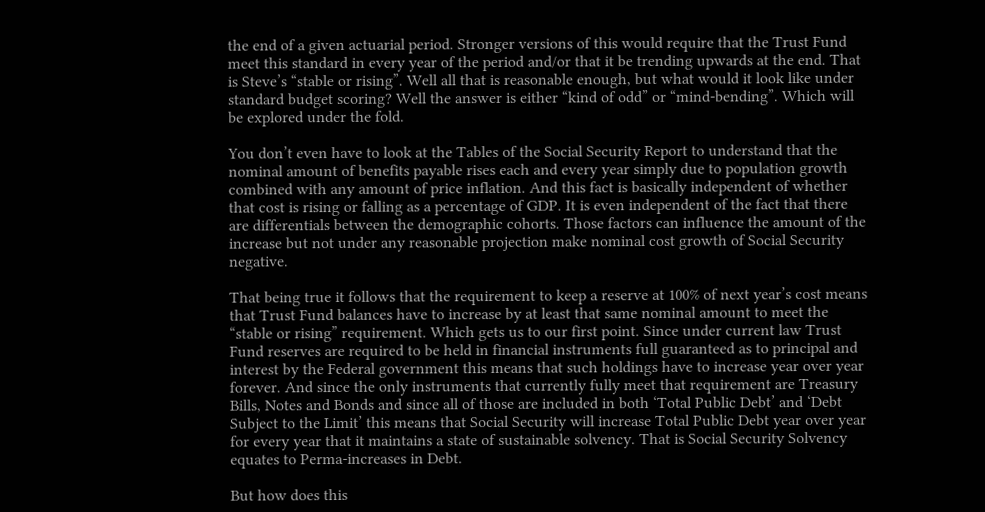the end of a given actuarial period. Stronger versions of this would require that the Trust Fund meet this standard in every year of the period and/or that it be trending upwards at the end. That is Steve’s “stable or rising”. Well all that is reasonable enough, but what would it look like under standard budget scoring? Well the answer is either “kind of odd” or “mind-bending”. Which will be explored under the fold.

You don’t even have to look at the Tables of the Social Security Report to understand that the nominal amount of benefits payable rises each and every year simply due to population growth combined with any amount of price inflation. And this fact is basically independent of whether that cost is rising or falling as a percentage of GDP. It is even independent of the fact that there are differentials between the demographic cohorts. Those factors can influence the amount of the increase but not under any reasonable projection make nominal cost growth of Social Security negative.

That being true it follows that the requirement to keep a reserve at 100% of next year’s cost means that Trust Fund balances have to increase by at least that same nominal amount to meet the “stable or rising” requirement. Which gets us to our first point. Since under current law Trust Fund reserves are required to be held in financial instruments full guaranteed as to principal and interest by the Federal government this means that such holdings have to increase year over year forever. And since the only instruments that currently fully meet that requirement are Treasury Bills, Notes and Bonds and since all of those are included in both ‘Total Public Debt’ and ‘Debt Subject to the Limit’ this means that Social Security will increase Total Public Debt year over year for every year that it maintains a state of sustainable solvency. That is Social Security Solvency equates to Perma-increases in Debt.

But how does this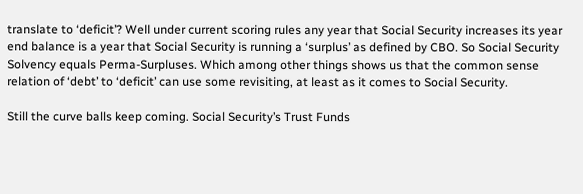translate to ‘deficit’? Well under current scoring rules any year that Social Security increases its year end balance is a year that Social Security is running a ‘surplus’ as defined by CBO. So Social Security Solvency equals Perma-Surpluses. Which among other things shows us that the common sense relation of ‘debt’ to ‘deficit’ can use some revisiting, at least as it comes to Social Security.

Still the curve balls keep coming. Social Security’s Trust Funds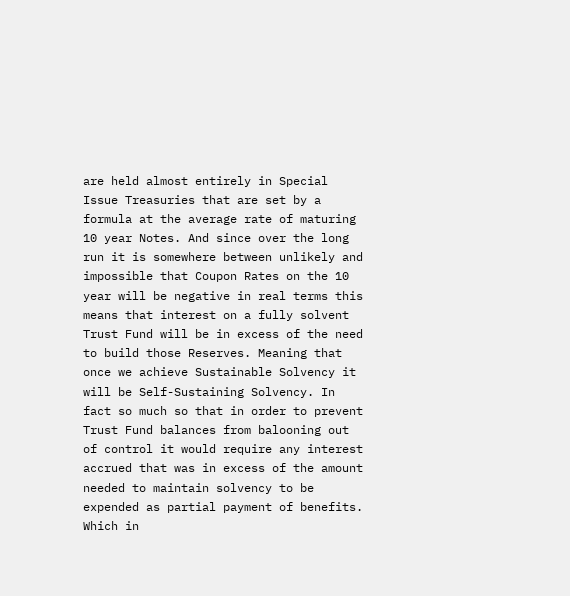are held almost entirely in Special Issue Treasuries that are set by a formula at the average rate of maturing 10 year Notes. And since over the long run it is somewhere between unlikely and impossible that Coupon Rates on the 10 year will be negative in real terms this means that interest on a fully solvent Trust Fund will be in excess of the need to build those Reserves. Meaning that once we achieve Sustainable Solvency it will be Self-Sustaining Solvency. In fact so much so that in order to prevent Trust Fund balances from balooning out of control it would require any interest accrued that was in excess of the amount needed to maintain solvency to be expended as partial payment of benefits. Which in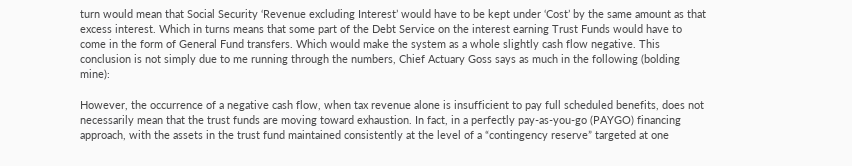turn would mean that Social Security ‘Revenue excluding Interest’ would have to be kept under ‘Cost’ by the same amount as that excess interest. Which in turns means that some part of the Debt Service on the interest earning Trust Funds would have to come in the form of General Fund transfers. Which would make the system as a whole slightly cash flow negative. This conclusion is not simply due to me running through the numbers, Chief Actuary Goss says as much in the following (bolding mine):

However, the occurrence of a negative cash flow, when tax revenue alone is insufficient to pay full scheduled benefits, does not necessarily mean that the trust funds are moving toward exhaustion. In fact, in a perfectly pay-as-you-go (PAYGO) financing approach, with the assets in the trust fund maintained consistently at the level of a “contingency reserve” targeted at one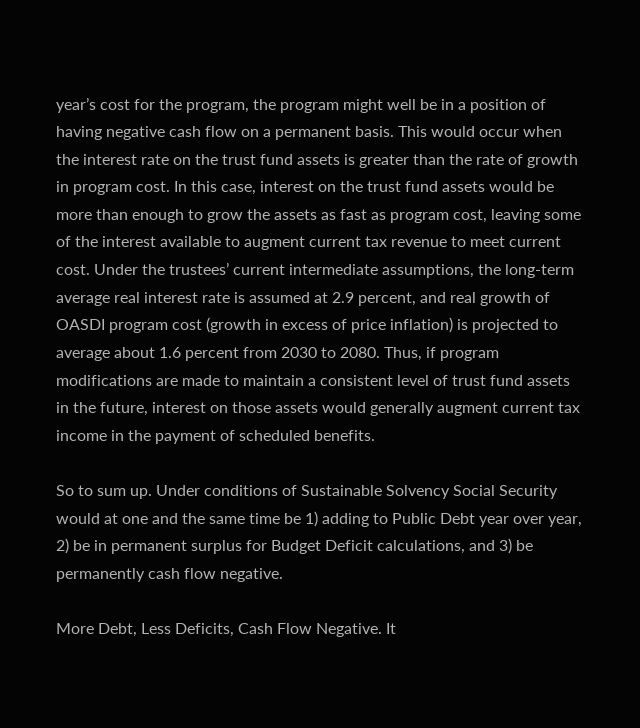year’s cost for the program, the program might well be in a position of having negative cash flow on a permanent basis. This would occur when the interest rate on the trust fund assets is greater than the rate of growth in program cost. In this case, interest on the trust fund assets would be more than enough to grow the assets as fast as program cost, leaving some of the interest available to augment current tax revenue to meet current cost. Under the trustees’ current intermediate assumptions, the long-term average real interest rate is assumed at 2.9 percent, and real growth of OASDI program cost (growth in excess of price inflation) is projected to average about 1.6 percent from 2030 to 2080. Thus, if program modifications are made to maintain a consistent level of trust fund assets in the future, interest on those assets would generally augment current tax income in the payment of scheduled benefits.

So to sum up. Under conditions of Sustainable Solvency Social Security would at one and the same time be 1) adding to Public Debt year over year, 2) be in permanent surplus for Budget Deficit calculations, and 3) be permanently cash flow negative.

More Debt, Less Deficits, Cash Flow Negative. It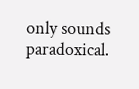only sounds paradoxical.